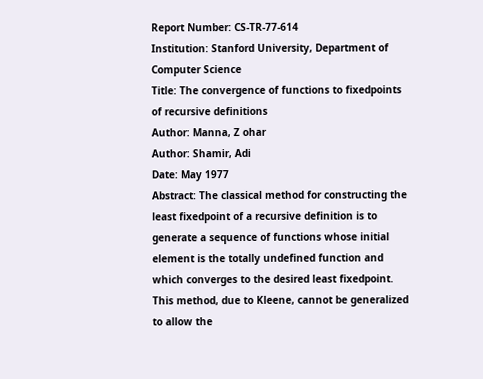Report Number: CS-TR-77-614
Institution: Stanford University, Department of Computer Science
Title: The convergence of functions to fixedpoints of recursive definitions
Author: Manna, Z ohar
Author: Shamir, Adi
Date: May 1977
Abstract: The classical method for constructing the least fixedpoint of a recursive definition is to generate a sequence of functions whose initial element is the totally undefined function and which converges to the desired least fixedpoint. This method, due to Kleene, cannot be generalized to allow the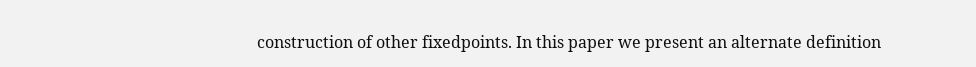construction of other fixedpoints. In this paper we present an alternate definition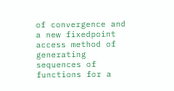of convergence and a new fixedpoint access method of generating sequences of functions for a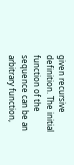given recursive definition. The initial function of the sequence can be an arbitrary function,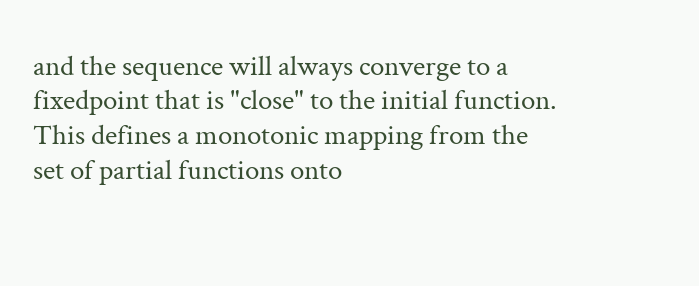and the sequence will always converge to a fixedpoint that is "close" to the initial function. This defines a monotonic mapping from the set of partial functions onto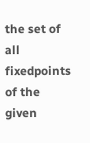the set of all fixedpoints of the given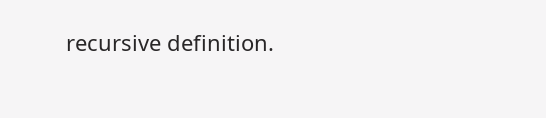recursive definition.